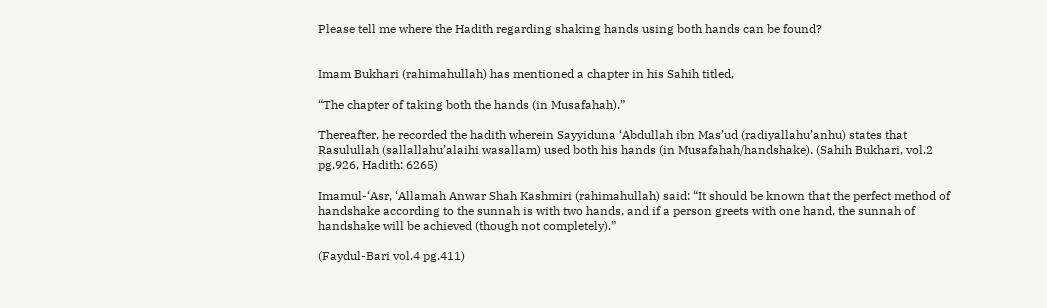Please tell me where the Hadith regarding shaking hands using both hands can be found?


Imam Bukhari (rahimahullah) has mentioned a chapter in his Sahih titled,

“The chapter of taking both the hands (in Musafahah).”

Thereafter, he recorded the hadith wherein Sayyiduna ‘Abdullah ibn Mas’ud (radiyallahu’anhu) states that Rasulullah (sallallahu’alaihi wasallam) used both his hands (in Musafahah/handshake). (Sahih Bukhari, vol.2 pg.926, Hadith: 6265)

Imamul-‘Asr, ‘Allamah Anwar Shah Kashmiri (rahimahullah) said: “It should be known that the perfect method of handshake according to the sunnah is with two hands, and if a person greets with one hand, the sunnah of handshake will be achieved (though not completely).”

(Faydul-Bari vol.4 pg.411)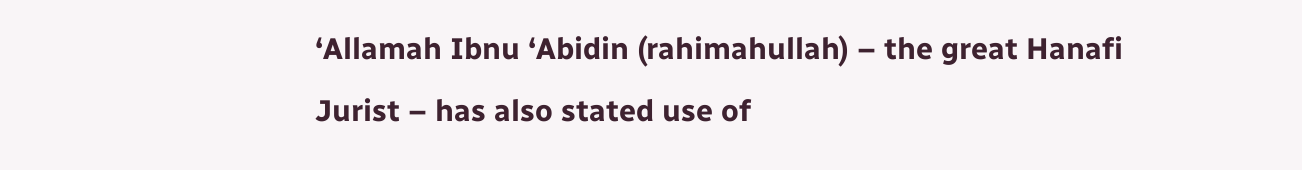‘Allamah Ibnu ‘Abidin (rahimahullah) – the great Hanafi Jurist – has also stated use of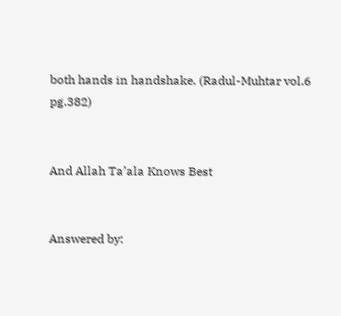both hands in handshake. (Radul-Muhtar vol.6 pg.382)


And Allah Ta’ala Knows Best


Answered by: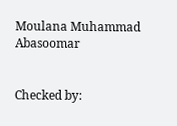Moulana Muhammad Abasoomar


Checked by: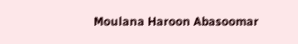Moulana Haroon Abasoomar